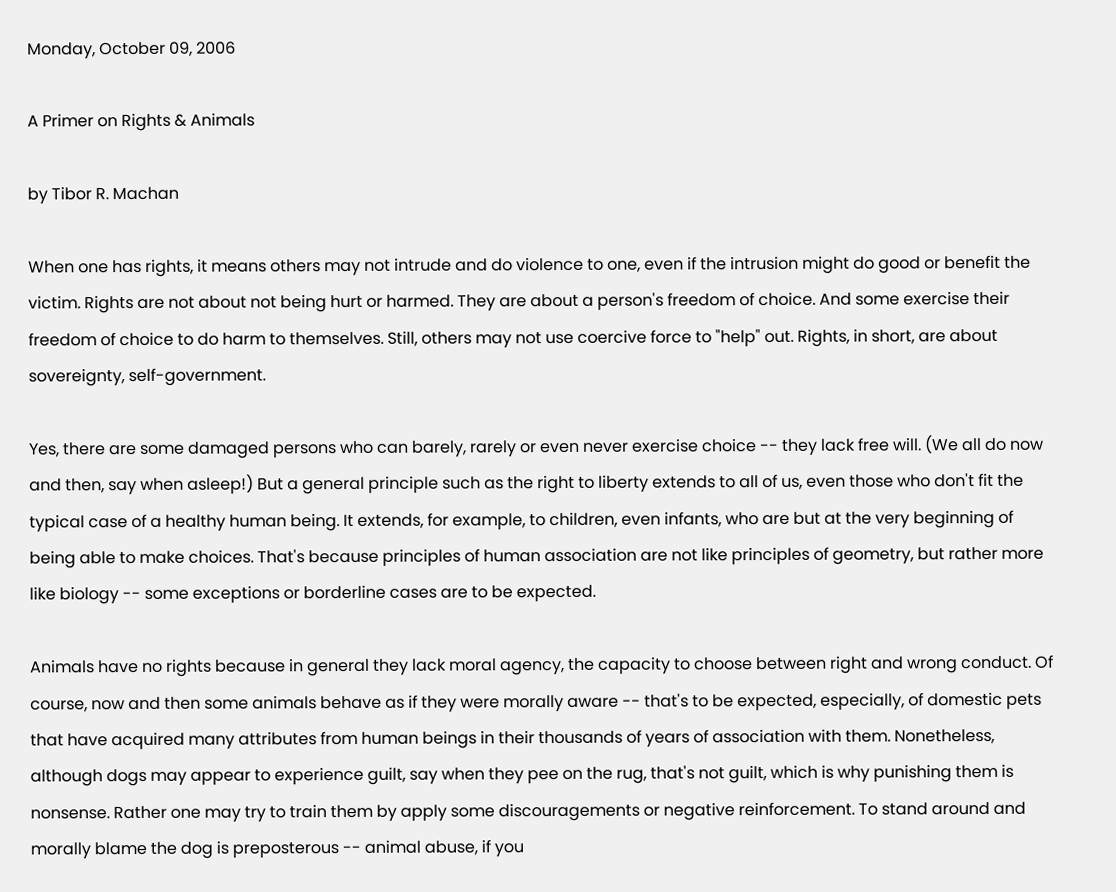Monday, October 09, 2006

A Primer on Rights & Animals

by Tibor R. Machan

When one has rights, it means others may not intrude and do violence to one, even if the intrusion might do good or benefit the victim. Rights are not about not being hurt or harmed. They are about a person's freedom of choice. And some exercise their freedom of choice to do harm to themselves. Still, others may not use coercive force to "help" out. Rights, in short, are about sovereignty, self-government.

Yes, there are some damaged persons who can barely, rarely or even never exercise choice -- they lack free will. (We all do now and then, say when asleep!) But a general principle such as the right to liberty extends to all of us, even those who don't fit the typical case of a healthy human being. It extends, for example, to children, even infants, who are but at the very beginning of being able to make choices. That's because principles of human association are not like principles of geometry, but rather more like biology -- some exceptions or borderline cases are to be expected.

Animals have no rights because in general they lack moral agency, the capacity to choose between right and wrong conduct. Of course, now and then some animals behave as if they were morally aware -- that's to be expected, especially, of domestic pets that have acquired many attributes from human beings in their thousands of years of association with them. Nonetheless, although dogs may appear to experience guilt, say when they pee on the rug, that's not guilt, which is why punishing them is nonsense. Rather one may try to train them by apply some discouragements or negative reinforcement. To stand around and morally blame the dog is preposterous -- animal abuse, if you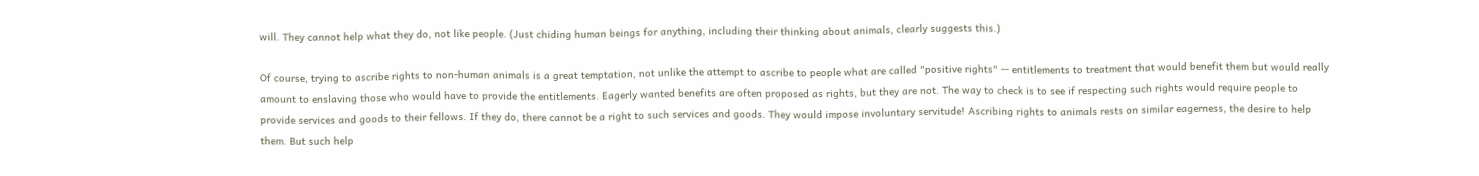will. They cannot help what they do, not like people. (Just chiding human beings for anything, including their thinking about animals, clearly suggests this.)

Of course, trying to ascribe rights to non-human animals is a great temptation, not unlike the attempt to ascribe to people what are called "positive rights" -- entitlements to treatment that would benefit them but would really amount to enslaving those who would have to provide the entitlements. Eagerly wanted benefits are often proposed as rights, but they are not. The way to check is to see if respecting such rights would require people to provide services and goods to their fellows. If they do, there cannot be a right to such services and goods. They would impose involuntary servitude! Ascribing rights to animals rests on similar eagerness, the desire to help them. But such help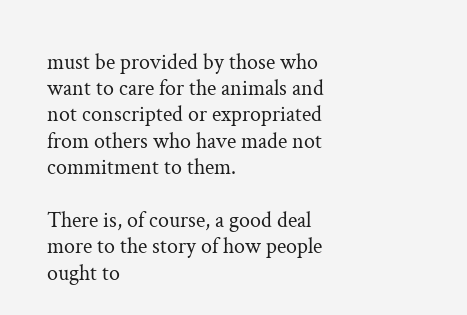must be provided by those who want to care for the animals and not conscripted or expropriated from others who have made not commitment to them.

There is, of course, a good deal more to the story of how people ought to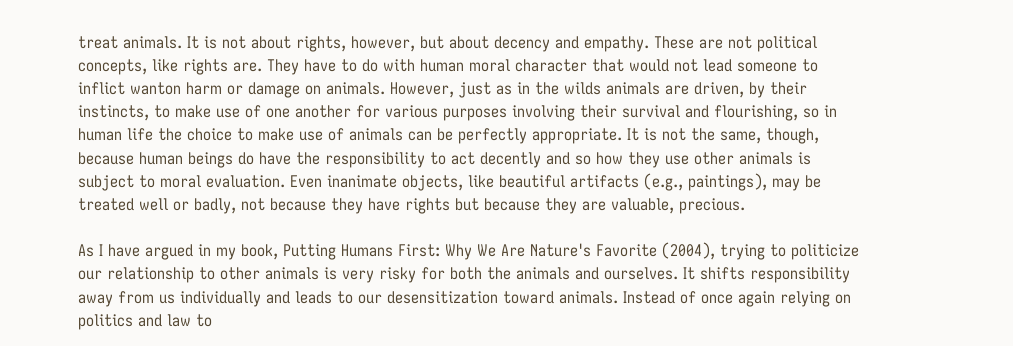treat animals. It is not about rights, however, but about decency and empathy. These are not political concepts, like rights are. They have to do with human moral character that would not lead someone to inflict wanton harm or damage on animals. However, just as in the wilds animals are driven, by their instincts, to make use of one another for various purposes involving their survival and flourishing, so in human life the choice to make use of animals can be perfectly appropriate. It is not the same, though, because human beings do have the responsibility to act decently and so how they use other animals is subject to moral evaluation. Even inanimate objects, like beautiful artifacts (e.g., paintings), may be treated well or badly, not because they have rights but because they are valuable, precious.

As I have argued in my book, Putting Humans First: Why We Are Nature's Favorite (2004), trying to politicize our relationship to other animals is very risky for both the animals and ourselves. It shifts responsibility away from us individually and leads to our desensitization toward animals. Instead of once again relying on politics and law to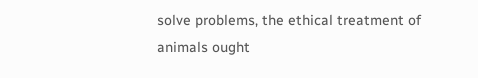solve problems, the ethical treatment of animals ought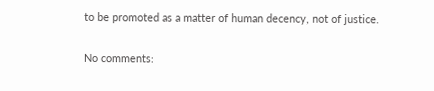to be promoted as a matter of human decency, not of justice.

No comments: